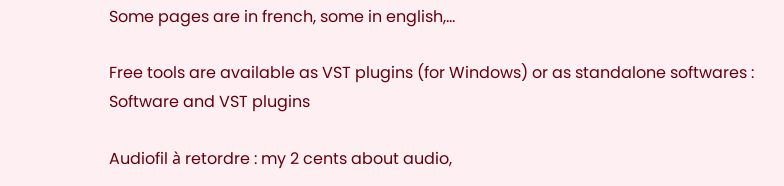Some pages are in french, some in english,…

Free tools are available as VST plugins (for Windows) or as standalone softwares : Software and VST plugins

Audiofil à retordre : my 2 cents about audio,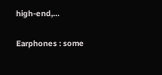high-end,…

Earphones : some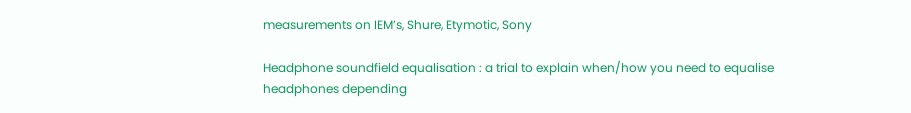measurements on IEM’s, Shure, Etymotic, Sony

Headphone soundfield equalisation : a trial to explain when/how you need to equalise headphones depending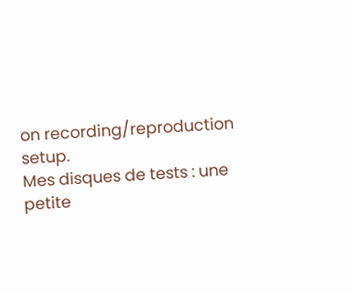on recording/reproduction setup.
Mes disques de tests : une petite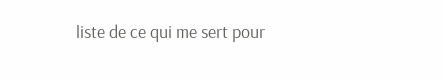liste de ce qui me sert pour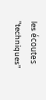les écoutes "techniques"